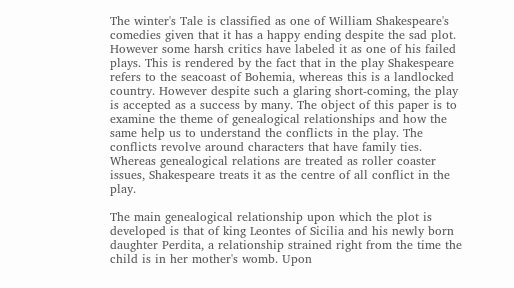The winter's Tale is classified as one of William Shakespeare's comedies given that it has a happy ending despite the sad plot. However some harsh critics have labeled it as one of his failed plays. This is rendered by the fact that in the play Shakespeare refers to the seacoast of Bohemia, whereas this is a landlocked country. However despite such a glaring short-coming, the play is accepted as a success by many. The object of this paper is to examine the theme of genealogical relationships and how the same help us to understand the conflicts in the play. The conflicts revolve around characters that have family ties. Whereas genealogical relations are treated as roller coaster issues, Shakespeare treats it as the centre of all conflict in the play.

The main genealogical relationship upon which the plot is developed is that of king Leontes of Sicilia and his newly born daughter Perdita, a relationship strained right from the time the child is in her mother's womb. Upon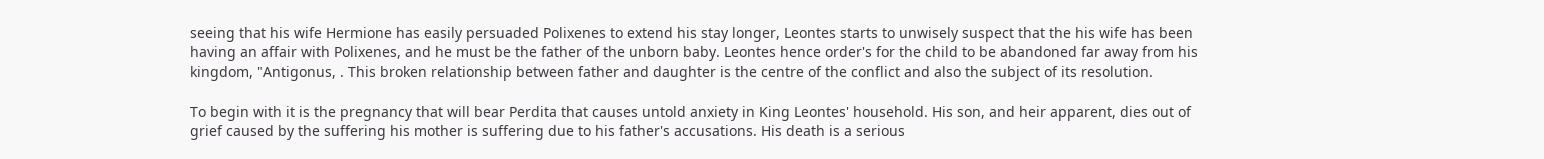seeing that his wife Hermione has easily persuaded Polixenes to extend his stay longer, Leontes starts to unwisely suspect that the his wife has been having an affair with Polixenes, and he must be the father of the unborn baby. Leontes hence order's for the child to be abandoned far away from his kingdom, "Antigonus, . This broken relationship between father and daughter is the centre of the conflict and also the subject of its resolution.

To begin with it is the pregnancy that will bear Perdita that causes untold anxiety in King Leontes' household. His son, and heir apparent, dies out of grief caused by the suffering his mother is suffering due to his father's accusations. His death is a serious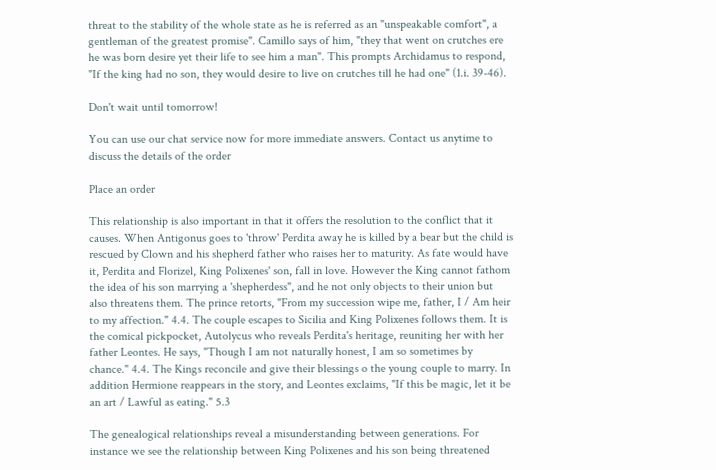threat to the stability of the whole state as he is referred as an "unspeakable comfort", a gentleman of the greatest promise". Camillo says of him, "they that went on crutches ere he was born desire yet their life to see him a man". This prompts Archidamus to respond, "If the king had no son, they would desire to live on crutches till he had one" (1.i. 39-46).

Don't wait until tomorrow!

You can use our chat service now for more immediate answers. Contact us anytime to discuss the details of the order

Place an order

This relationship is also important in that it offers the resolution to the conflict that it causes. When Antigonus goes to 'throw' Perdita away he is killed by a bear but the child is rescued by Clown and his shepherd father who raises her to maturity. As fate would have it, Perdita and Florizel, King Polixenes' son, fall in love. However the King cannot fathom the idea of his son marrying a 'shepherdess", and he not only objects to their union but also threatens them. The prince retorts, "From my succession wipe me, father, I / Am heir to my affection." 4.4. The couple escapes to Sicilia and King Polixenes follows them. It is the comical pickpocket, Autolycus who reveals Perdita's heritage, reuniting her with her father Leontes. He says, "Though I am not naturally honest, I am so sometimes by chance." 4.4. The Kings reconcile and give their blessings o the young couple to marry. In addition Hermione reappears in the story, and Leontes exclaims, "If this be magic, let it be an art / Lawful as eating." 5.3

The genealogical relationships reveal a misunderstanding between generations. For instance we see the relationship between King Polixenes and his son being threatened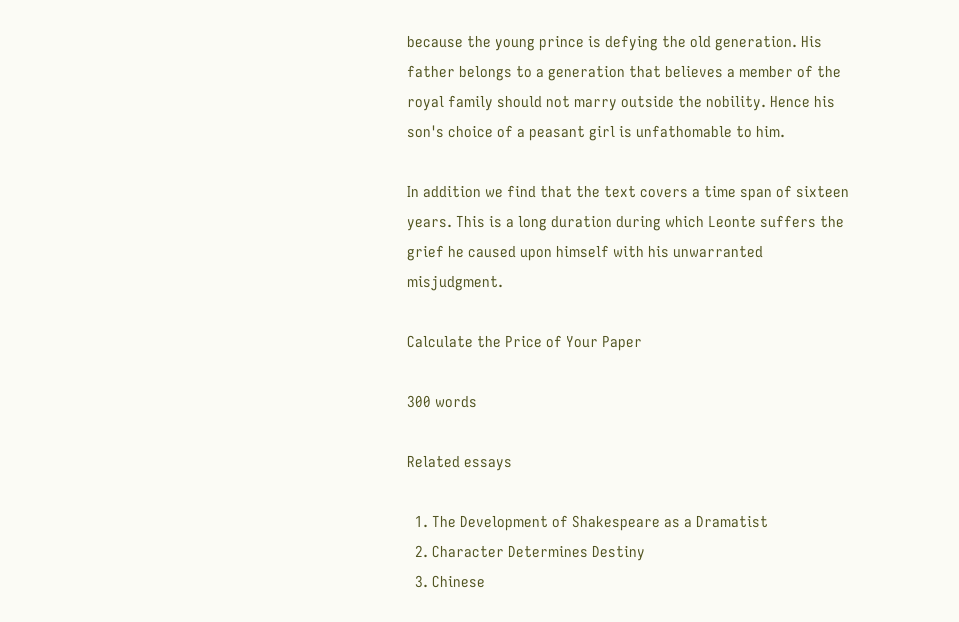because the young prince is defying the old generation. His father belongs to a generation that believes a member of the royal family should not marry outside the nobility. Hence his son's choice of a peasant girl is unfathomable to him.

In addition we find that the text covers a time span of sixteen years. This is a long duration during which Leonte suffers the grief he caused upon himself with his unwarranted misjudgment.

Calculate the Price of Your Paper

300 words

Related essays

  1. The Development of Shakespeare as a Dramatist
  2. Character Determines Destiny
  3. Chinese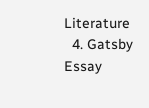Literature
  4. Gatsby Essay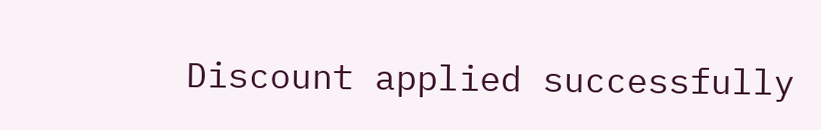Discount applied successfully